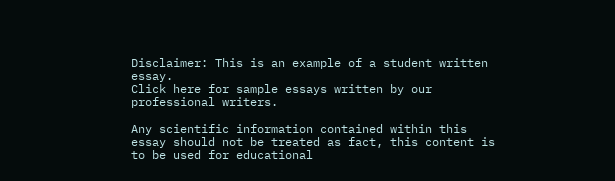Disclaimer: This is an example of a student written essay.
Click here for sample essays written by our professional writers.

Any scientific information contained within this essay should not be treated as fact, this content is to be used for educational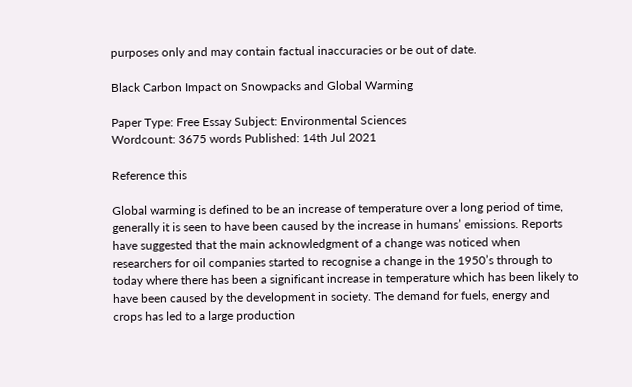purposes only and may contain factual inaccuracies or be out of date.

Black Carbon Impact on Snowpacks and Global Warming

Paper Type: Free Essay Subject: Environmental Sciences
Wordcount: 3675 words Published: 14th Jul 2021

Reference this

Global warming is defined to be an increase of temperature over a long period of time, generally it is seen to have been caused by the increase in humans’ emissions. Reports have suggested that the main acknowledgment of a change was noticed when researchers for oil companies started to recognise a change in the 1950’s through to today where there has been a significant increase in temperature which has been likely to have been caused by the development in society. The demand for fuels, energy and crops has led to a large production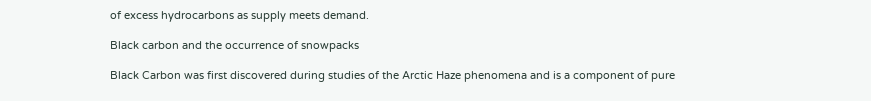of excess hydrocarbons as supply meets demand.

Black carbon and the occurrence of snowpacks

Black Carbon was first discovered during studies of the Arctic Haze phenomena and is a component of pure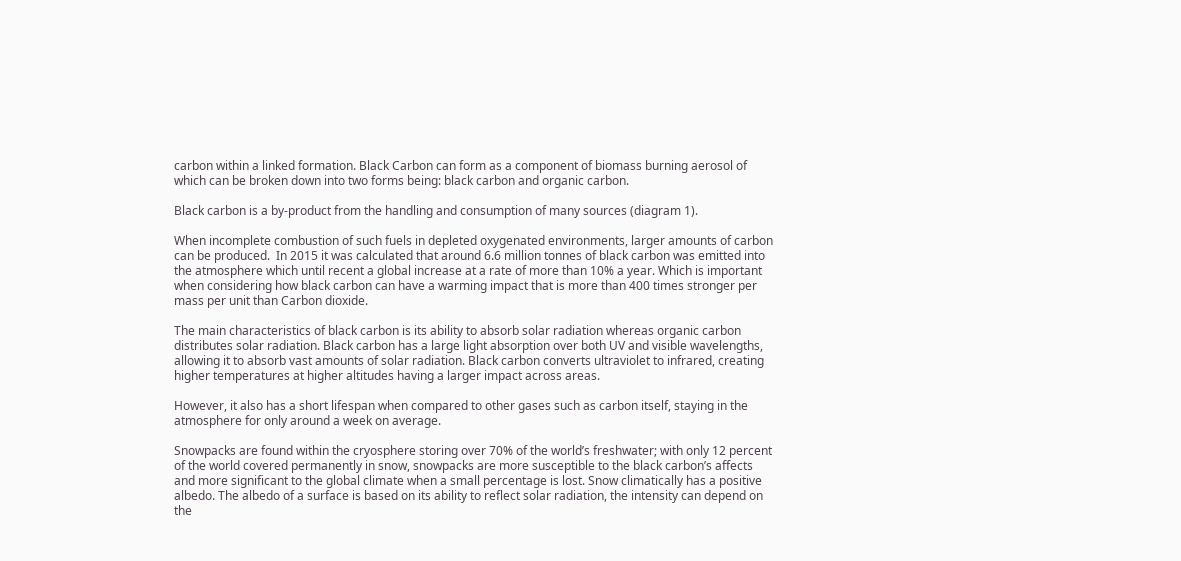carbon within a linked formation. Black Carbon can form as a component of biomass burning aerosol of which can be broken down into two forms being: black carbon and organic carbon.

Black carbon is a by-product from the handling and consumption of many sources (diagram 1).

When incomplete combustion of such fuels in depleted oxygenated environments, larger amounts of carbon can be produced.  In 2015 it was calculated that around 6.6 million tonnes of black carbon was emitted into the atmosphere which until recent a global increase at a rate of more than 10% a year. Which is important when considering how black carbon can have a warming impact that is more than 400 times stronger per mass per unit than Carbon dioxide.

The main characteristics of black carbon is its ability to absorb solar radiation whereas organic carbon distributes solar radiation. Black carbon has a large light absorption over both UV and visible wavelengths, allowing it to absorb vast amounts of solar radiation. Black carbon converts ultraviolet to infrared, creating higher temperatures at higher altitudes having a larger impact across areas.

However, it also has a short lifespan when compared to other gases such as carbon itself, staying in the atmosphere for only around a week on average.

Snowpacks are found within the cryosphere storing over 70% of the world’s freshwater; with only 12 percent of the world covered permanently in snow, snowpacks are more susceptible to the black carbon’s affects and more significant to the global climate when a small percentage is lost. Snow climatically has a positive albedo. The albedo of a surface is based on its ability to reflect solar radiation, the intensity can depend on the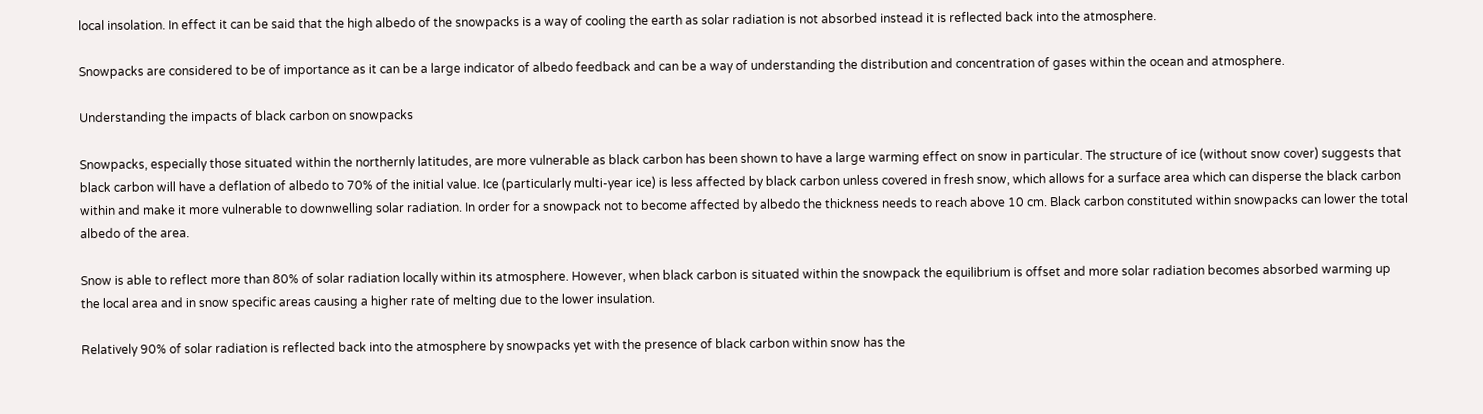local insolation. In effect it can be said that the high albedo of the snowpacks is a way of cooling the earth as solar radiation is not absorbed instead it is reflected back into the atmosphere.

Snowpacks are considered to be of importance as it can be a large indicator of albedo feedback and can be a way of understanding the distribution and concentration of gases within the ocean and atmosphere.

Understanding the impacts of black carbon on snowpacks

Snowpacks, especially those situated within the northernly latitudes, are more vulnerable as black carbon has been shown to have a large warming effect on snow in particular. The structure of ice (without snow cover) suggests that black carbon will have a deflation of albedo to 70% of the initial value. Ice (particularly multi-year ice) is less affected by black carbon unless covered in fresh snow, which allows for a surface area which can disperse the black carbon within and make it more vulnerable to downwelling solar radiation. In order for a snowpack not to become affected by albedo the thickness needs to reach above 10 cm. Black carbon constituted within snowpacks can lower the total albedo of the area.

Snow is able to reflect more than 80% of solar radiation locally within its atmosphere. However, when black carbon is situated within the snowpack the equilibrium is offset and more solar radiation becomes absorbed warming up the local area and in snow specific areas causing a higher rate of melting due to the lower insulation.

Relatively 90% of solar radiation is reflected back into the atmosphere by snowpacks yet with the presence of black carbon within snow has the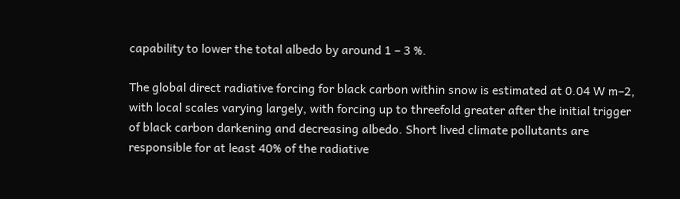capability to lower the total albedo by around 1 – 3 %.

The global direct radiative forcing for black carbon within snow is estimated at 0.04 W m–2, with local scales varying largely, with forcing up to threefold greater after the initial trigger of black carbon darkening and decreasing albedo. Short lived climate pollutants are responsible for at least 40% of the radiative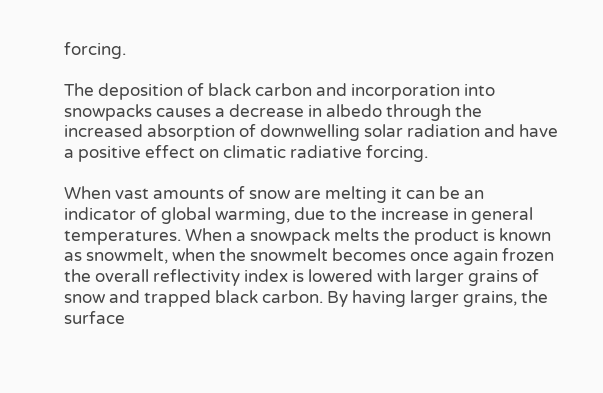forcing.

The deposition of black carbon and incorporation into snowpacks causes a decrease in albedo through the increased absorption of downwelling solar radiation and have a positive effect on climatic radiative forcing.

When vast amounts of snow are melting it can be an indicator of global warming, due to the increase in general temperatures. When a snowpack melts the product is known as snowmelt, when the snowmelt becomes once again frozen the overall reflectivity index is lowered with larger grains of snow and trapped black carbon. By having larger grains, the surface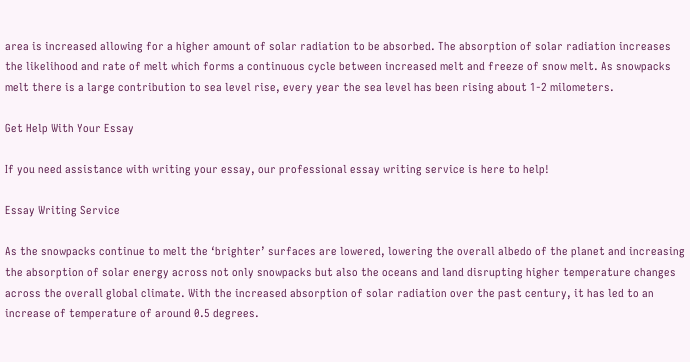area is increased allowing for a higher amount of solar radiation to be absorbed. The absorption of solar radiation increases the likelihood and rate of melt which forms a continuous cycle between increased melt and freeze of snow melt. As snowpacks melt there is a large contribution to sea level rise, every year the sea level has been rising about 1-2 milometers.

Get Help With Your Essay

If you need assistance with writing your essay, our professional essay writing service is here to help!

Essay Writing Service

As the snowpacks continue to melt the ‘brighter’ surfaces are lowered, lowering the overall albedo of the planet and increasing the absorption of solar energy across not only snowpacks but also the oceans and land disrupting higher temperature changes across the overall global climate. With the increased absorption of solar radiation over the past century, it has led to an increase of temperature of around 0.5 degrees.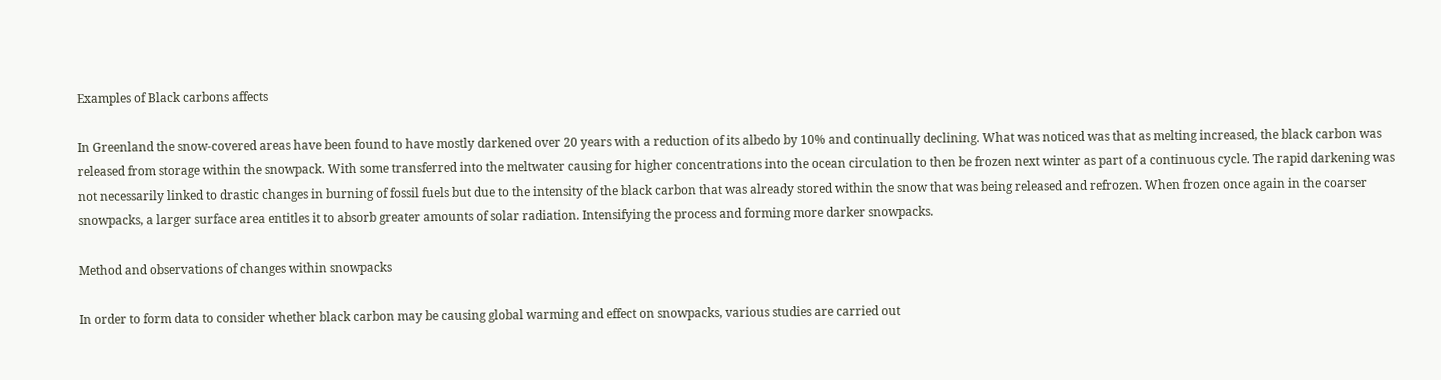Examples of Black carbons affects

In Greenland the snow-covered areas have been found to have mostly darkened over 20 years with a reduction of its albedo by 10% and continually declining. What was noticed was that as melting increased, the black carbon was released from storage within the snowpack. With some transferred into the meltwater causing for higher concentrations into the ocean circulation to then be frozen next winter as part of a continuous cycle. The rapid darkening was not necessarily linked to drastic changes in burning of fossil fuels but due to the intensity of the black carbon that was already stored within the snow that was being released and refrozen. When frozen once again in the coarser snowpacks, a larger surface area entitles it to absorb greater amounts of solar radiation. Intensifying the process and forming more darker snowpacks.

Method and observations of changes within snowpacks

In order to form data to consider whether black carbon may be causing global warming and effect on snowpacks, various studies are carried out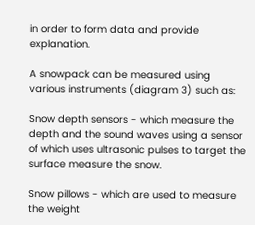in order to form data and provide explanation.

A snowpack can be measured using various instruments (diagram 3) such as:

Snow depth sensors - which measure the depth and the sound waves using a sensor of which uses ultrasonic pulses to target the surface measure the snow.

Snow pillows - which are used to measure the weight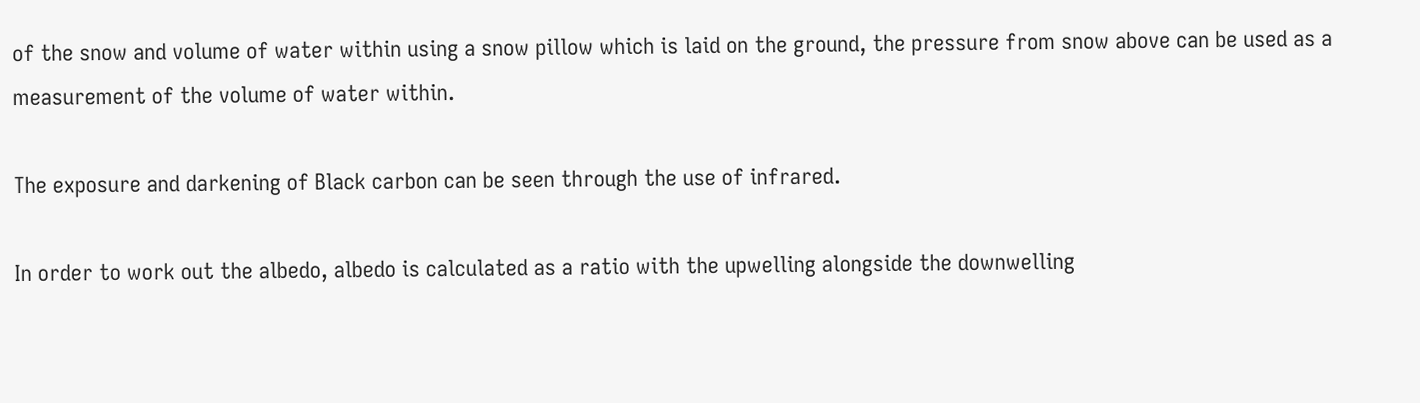of the snow and volume of water within using a snow pillow which is laid on the ground, the pressure from snow above can be used as a measurement of the volume of water within.

The exposure and darkening of Black carbon can be seen through the use of infrared.

In order to work out the albedo, albedo is calculated as a ratio with the upwelling alongside the downwelling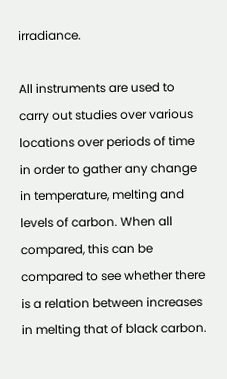irradiance.

All instruments are used to carry out studies over various locations over periods of time in order to gather any change in temperature, melting and levels of carbon. When all compared, this can be compared to see whether there is a relation between increases in melting that of black carbon.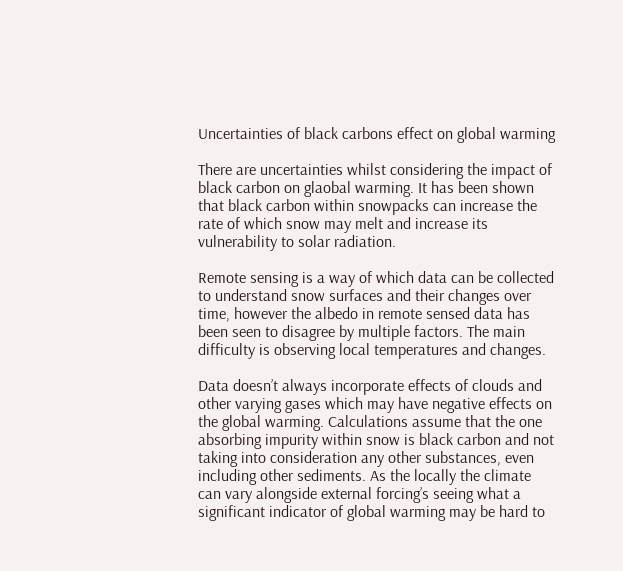Uncertainties of black carbons effect on global warming

There are uncertainties whilst considering the impact of black carbon on glaobal warming. It has been shown that black carbon within snowpacks can increase the rate of which snow may melt and increase its vulnerability to solar radiation.

Remote sensing is a way of which data can be collected to understand snow surfaces and their changes over time, however the albedo in remote sensed data has been seen to disagree by multiple factors. The main difficulty is observing local temperatures and changes.

Data doesn’t always incorporate effects of clouds and other varying gases which may have negative effects on the global warming. Calculations assume that the one absorbing impurity within snow is black carbon and not taking into consideration any other substances, even including other sediments. As the locally the climate can vary alongside external forcing’s seeing what a significant indicator of global warming may be hard to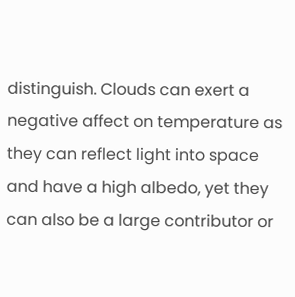distinguish. Clouds can exert a negative affect on temperature as they can reflect light into space and have a high albedo, yet they can also be a large contributor or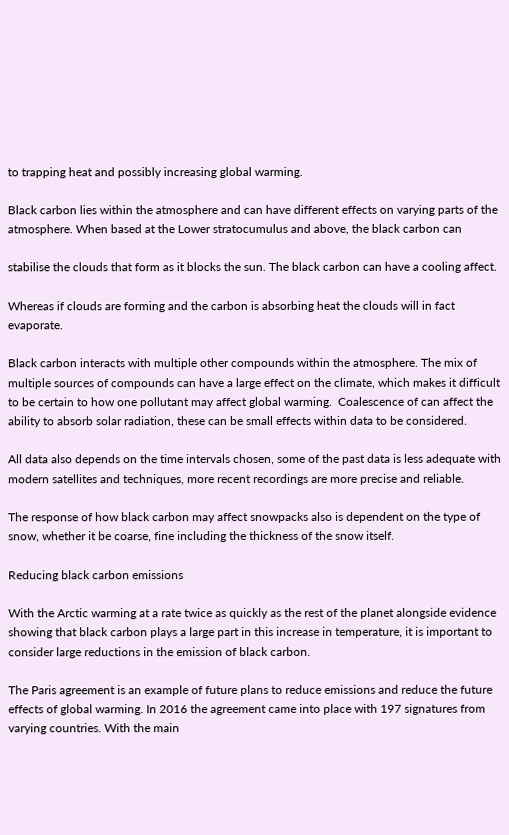to trapping heat and possibly increasing global warming.

Black carbon lies within the atmosphere and can have different effects on varying parts of the atmosphere. When based at the Lower stratocumulus and above, the black carbon can

stabilise the clouds that form as it blocks the sun. The black carbon can have a cooling affect.

Whereas if clouds are forming and the carbon is absorbing heat the clouds will in fact evaporate.

Black carbon interacts with multiple other compounds within the atmosphere. The mix of multiple sources of compounds can have a large effect on the climate, which makes it difficult to be certain to how one pollutant may affect global warming.  Coalescence of can affect the ability to absorb solar radiation, these can be small effects within data to be considered.

All data also depends on the time intervals chosen, some of the past data is less adequate with modern satellites and techniques, more recent recordings are more precise and reliable.

The response of how black carbon may affect snowpacks also is dependent on the type of snow, whether it be coarse, fine including the thickness of the snow itself.

Reducing black carbon emissions

With the Arctic warming at a rate twice as quickly as the rest of the planet alongside evidence showing that black carbon plays a large part in this increase in temperature, it is important to consider large reductions in the emission of black carbon.

The Paris agreement is an example of future plans to reduce emissions and reduce the future effects of global warming. In 2016 the agreement came into place with 197 signatures from varying countries. With the main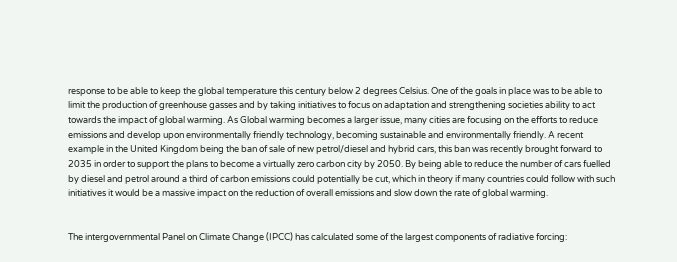response to be able to keep the global temperature this century below 2 degrees Celsius. One of the goals in place was to be able to limit the production of greenhouse gasses and by taking initiatives to focus on adaptation and strengthening societies ability to act towards the impact of global warming. As Global warming becomes a larger issue, many cities are focusing on the efforts to reduce emissions and develop upon environmentally friendly technology, becoming sustainable and environmentally friendly. A recent example in the United Kingdom being the ban of sale of new petrol/diesel and hybrid cars, this ban was recently brought forward to 2035 in order to support the plans to become a virtually zero carbon city by 2050. By being able to reduce the number of cars fuelled by diesel and petrol around a third of carbon emissions could potentially be cut, which in theory if many countries could follow with such initiatives it would be a massive impact on the reduction of overall emissions and slow down the rate of global warming.


The intergovernmental Panel on Climate Change (IPCC) has calculated some of the largest components of radiative forcing: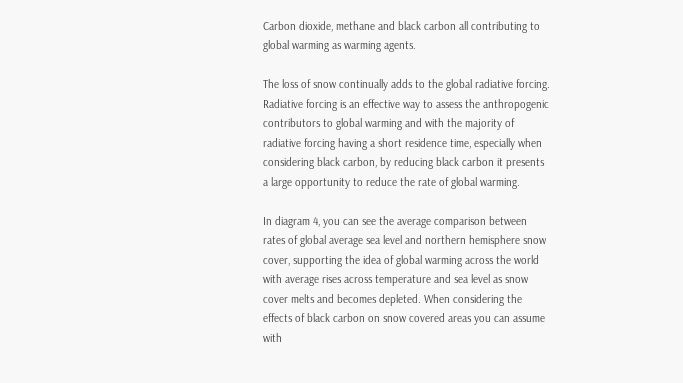Carbon dioxide, methane and black carbon all contributing to global warming as warming agents.

The loss of snow continually adds to the global radiative forcing. Radiative forcing is an effective way to assess the anthropogenic contributors to global warming and with the majority of radiative forcing having a short residence time, especially when considering black carbon, by reducing black carbon it presents a large opportunity to reduce the rate of global warming.

In diagram 4, you can see the average comparison between rates of global average sea level and northern hemisphere snow cover, supporting the idea of global warming across the world with average rises across temperature and sea level as snow cover melts and becomes depleted. When considering the effects of black carbon on snow covered areas you can assume with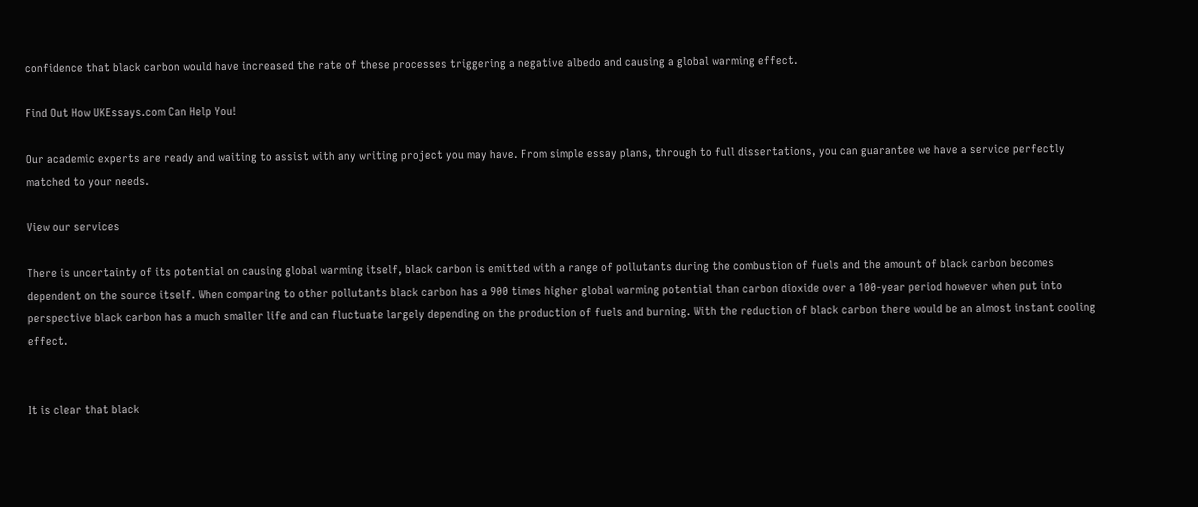confidence that black carbon would have increased the rate of these processes triggering a negative albedo and causing a global warming effect.

Find Out How UKEssays.com Can Help You!

Our academic experts are ready and waiting to assist with any writing project you may have. From simple essay plans, through to full dissertations, you can guarantee we have a service perfectly matched to your needs.

View our services

There is uncertainty of its potential on causing global warming itself, black carbon is emitted with a range of pollutants during the combustion of fuels and the amount of black carbon becomes dependent on the source itself. When comparing to other pollutants black carbon has a 900 times higher global warming potential than carbon dioxide over a 100-year period however when put into perspective black carbon has a much smaller life and can fluctuate largely depending on the production of fuels and burning. With the reduction of black carbon there would be an almost instant cooling effect.


It is clear that black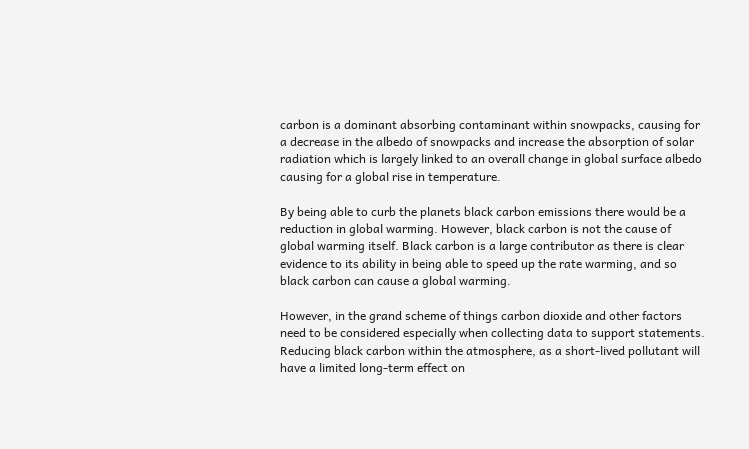carbon is a dominant absorbing contaminant within snowpacks, causing for a decrease in the albedo of snowpacks and increase the absorption of solar radiation which is largely linked to an overall change in global surface albedo causing for a global rise in temperature.

By being able to curb the planets black carbon emissions there would be a reduction in global warming. However, black carbon is not the cause of global warming itself. Black carbon is a large contributor as there is clear evidence to its ability in being able to speed up the rate warming, and so black carbon can cause a global warming.

However, in the grand scheme of things carbon dioxide and other factors need to be considered especially when collecting data to support statements. Reducing black carbon within the atmosphere, as a short-lived pollutant will have a limited long-term effect on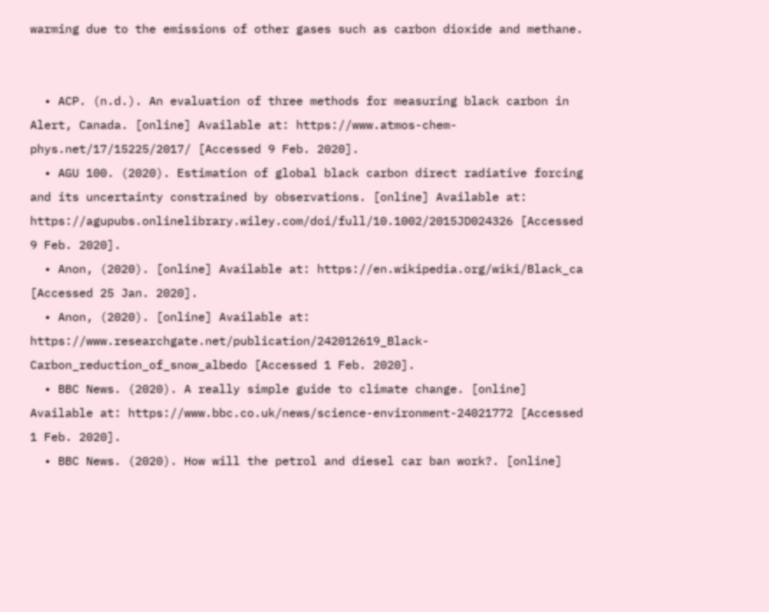warming due to the emissions of other gases such as carbon dioxide and methane.


  • ACP. (n.d.). An evaluation of three methods for measuring black carbon in Alert, Canada. [online] Available at: https://www.atmos-chem-phys.net/17/15225/2017/ [Accessed 9 Feb. 2020].
  • AGU 100. (2020). Estimation of global black carbon direct radiative forcing and its uncertainty constrained by observations. [online] Available at: https://agupubs.onlinelibrary.wiley.com/doi/full/10.1002/2015JD024326 [Accessed 9 Feb. 2020].
  • Anon, (2020). [online] Available at: https://en.wikipedia.org/wiki/Black_ca [Accessed 25 Jan. 2020].
  • Anon, (2020). [online] Available at: https://www.researchgate.net/publication/242012619_Black-Carbon_reduction_of_snow_albedo [Accessed 1 Feb. 2020].
  • BBC News. (2020). A really simple guide to climate change. [online] Available at: https://www.bbc.co.uk/news/science-environment-24021772 [Accessed 1 Feb. 2020].
  • BBC News. (2020). How will the petrol and diesel car ban work?. [online]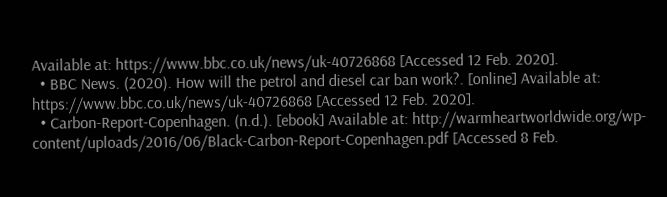Available at: https://www.bbc.co.uk/news/uk-40726868 [Accessed 12 Feb. 2020].
  • BBC News. (2020). How will the petrol and diesel car ban work?. [online] Available at: https://www.bbc.co.uk/news/uk-40726868 [Accessed 12 Feb. 2020].
  • Carbon-Report-Copenhagen. (n.d.). [ebook] Available at: http://warmheartworldwide.org/wp-content/uploads/2016/06/Black-Carbon-Report-Copenhagen.pdf [Accessed 8 Feb.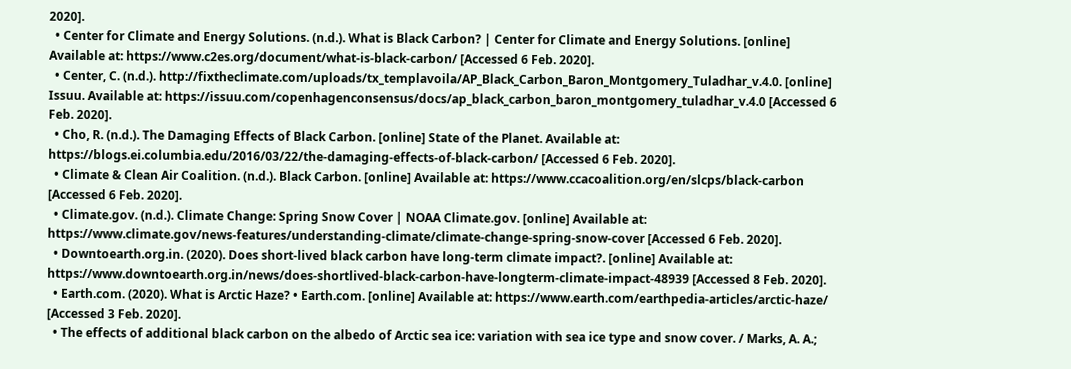2020].
  • Center for Climate and Energy Solutions. (n.d.). What is Black Carbon? | Center for Climate and Energy Solutions. [online] Available at: https://www.c2es.org/document/what-is-black-carbon/ [Accessed 6 Feb. 2020].
  • Center, C. (n.d.). http://fixtheclimate.com/uploads/tx_templavoila/AP_Black_Carbon_Baron_Montgomery_Tuladhar_v.4.0. [online] Issuu. Available at: https://issuu.com/copenhagenconsensus/docs/ap_black_carbon_baron_montgomery_tuladhar_v.4.0 [Accessed 6 Feb. 2020].
  • Cho, R. (n.d.). The Damaging Effects of Black Carbon. [online] State of the Planet. Available at: https://blogs.ei.columbia.edu/2016/03/22/the-damaging-effects-of-black-carbon/ [Accessed 6 Feb. 2020].
  • Climate & Clean Air Coalition. (n.d.). Black Carbon. [online] Available at: https://www.ccacoalition.org/en/slcps/black-carbon [Accessed 6 Feb. 2020].
  • Climate.gov. (n.d.). Climate Change: Spring Snow Cover | NOAA Climate.gov. [online] Available at: https://www.climate.gov/news-features/understanding-climate/climate-change-spring-snow-cover [Accessed 6 Feb. 2020].
  • Downtoearth.org.in. (2020). Does short-lived black carbon have long-term climate impact?. [online] Available at: https://www.downtoearth.org.in/news/does-shortlived-black-carbon-have-longterm-climate-impact-48939 [Accessed 8 Feb. 2020].
  • Earth.com. (2020). What is Arctic Haze? • Earth.com. [online] Available at: https://www.earth.com/earthpedia-articles/arctic-haze/ [Accessed 3 Feb. 2020].
  • The effects of additional black carbon on the albedo of Arctic sea ice: variation with sea ice type and snow cover. / Marks, A. A.;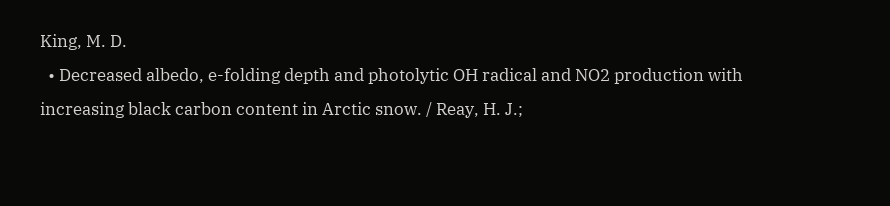King, M. D.
  • Decreased albedo, e-folding depth and photolytic OH radical and NO2 production with increasing black carbon content in Arctic snow. / Reay, H. J.;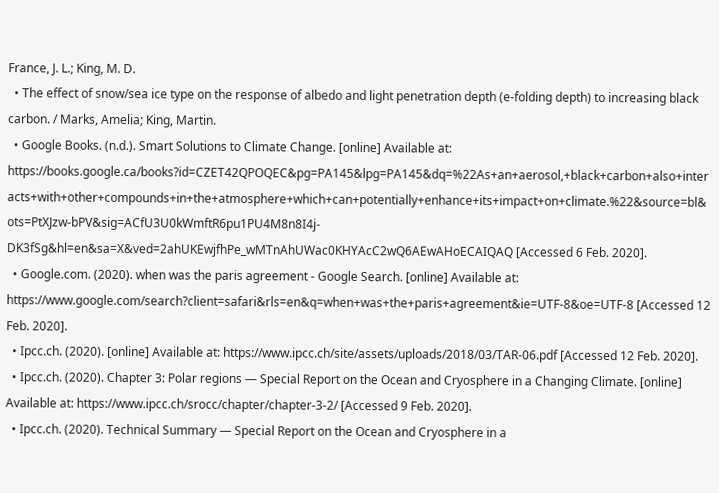France, J. L.; King, M. D.
  • The effect of snow/sea ice type on the response of albedo and light penetration depth (e-folding depth) to increasing black carbon. / Marks, Amelia; King, Martin.
  • Google Books. (n.d.). Smart Solutions to Climate Change. [online] Available at: https://books.google.ca/books?id=CZET42QPOQEC&pg=PA145&lpg=PA145&dq=%22As+an+aerosol,+black+carbon+also+interacts+with+other+compounds+in+the+atmosphere+which+can+potentially+enhance+its+impact+on+climate.%22&source=bl&ots=PtXJzw-bPV&sig=ACfU3U0kWmftR6pu1PU4M8n8I4j-DK3fSg&hl=en&sa=X&ved=2ahUKEwjfhPe_wMTnAhUWac0KHYAcC2wQ6AEwAHoECAIQAQ [Accessed 6 Feb. 2020].
  • Google.com. (2020). when was the paris agreement - Google Search. [online] Available at: https://www.google.com/search?client=safari&rls=en&q=when+was+the+paris+agreement&ie=UTF-8&oe=UTF-8 [Accessed 12 Feb. 2020].
  • Ipcc.ch. (2020). [online] Available at: https://www.ipcc.ch/site/assets/uploads/2018/03/TAR-06.pdf [Accessed 12 Feb. 2020].
  • Ipcc.ch. (2020). Chapter 3: Polar regions — Special Report on the Ocean and Cryosphere in a Changing Climate. [online] Available at: https://www.ipcc.ch/srocc/chapter/chapter-3-2/ [Accessed 9 Feb. 2020].
  • Ipcc.ch. (2020). Technical Summary — Special Report on the Ocean and Cryosphere in a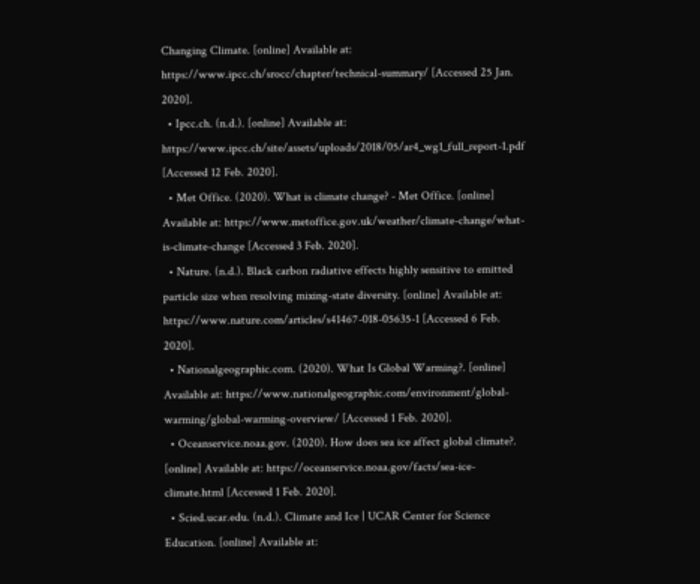Changing Climate. [online] Available at: https://www.ipcc.ch/srocc/chapter/technical-summary/ [Accessed 25 Jan. 2020].
  • Ipcc.ch. (n.d.). [online] Available at: https://www.ipcc.ch/site/assets/uploads/2018/05/ar4_wg1_full_report-1.pdf [Accessed 12 Feb. 2020].
  • Met Office. (2020). What is climate change? - Met Office. [online] Available at: https://www.metoffice.gov.uk/weather/climate-change/what-is-climate-change [Accessed 3 Feb. 2020].
  • Nature. (n.d.). Black carbon radiative effects highly sensitive to emitted particle size when resolving mixing-state diversity. [online] Available at: https://www.nature.com/articles/s41467-018-05635-1 [Accessed 6 Feb. 2020].
  • Nationalgeographic.com. (2020). What Is Global Warming?. [online] Available at: https://www.nationalgeographic.com/environment/global-warming/global-warming-overview/ [Accessed 1 Feb. 2020].
  • Oceanservice.noaa.gov. (2020). How does sea ice affect global climate?. [online] Available at: https://oceanservice.noaa.gov/facts/sea-ice-climate.html [Accessed 1 Feb. 2020].
  • Scied.ucar.edu. (n.d.). Climate and Ice | UCAR Center for Science Education. [online] Available at: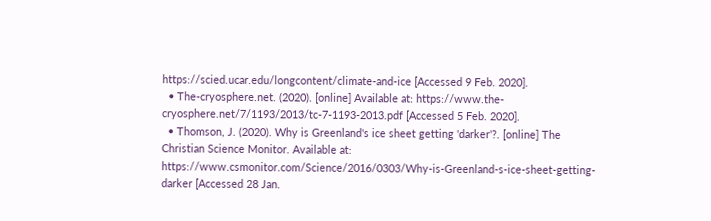https://scied.ucar.edu/longcontent/climate-and-ice [Accessed 9 Feb. 2020].
  • The-cryosphere.net. (2020). [online] Available at: https://www.the-cryosphere.net/7/1193/2013/tc-7-1193-2013.pdf [Accessed 5 Feb. 2020].
  • Thomson, J. (2020). Why is Greenland's ice sheet getting 'darker'?. [online] The Christian Science Monitor. Available at: https://www.csmonitor.com/Science/2016/0303/Why-is-Greenland-s-ice-sheet-getting-darker [Accessed 28 Jan.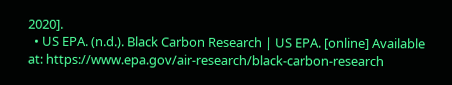2020].
  • US EPA. (n.d.). Black Carbon Research | US EPA. [online] Available at: https://www.epa.gov/air-research/black-carbon-research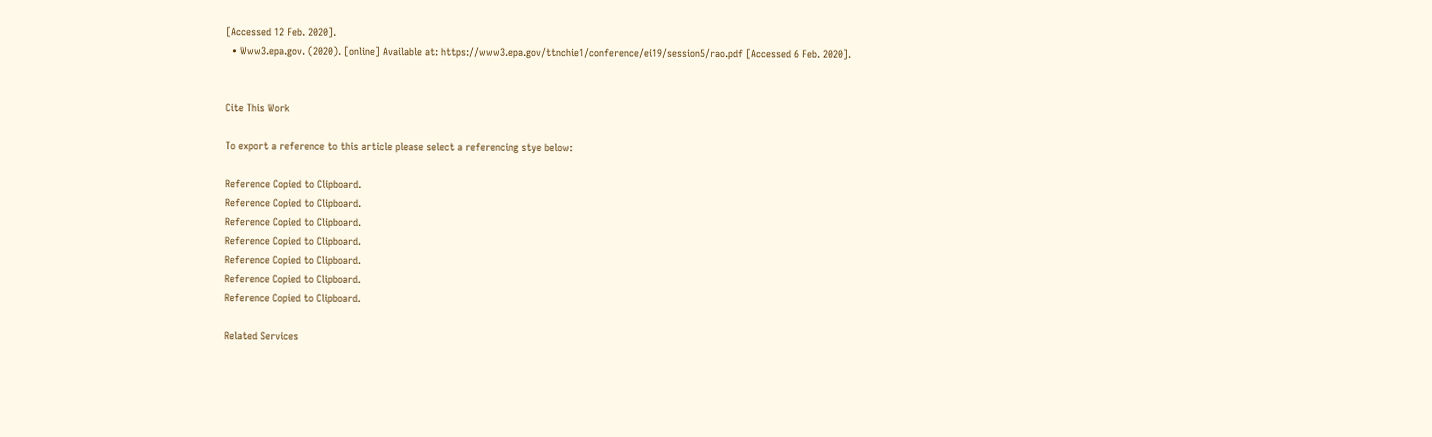[Accessed 12 Feb. 2020].
  • Www3.epa.gov. (2020). [online] Available at: https://www3.epa.gov/ttnchie1/conference/ei19/session5/rao.pdf [Accessed 6 Feb. 2020].


Cite This Work

To export a reference to this article please select a referencing stye below:

Reference Copied to Clipboard.
Reference Copied to Clipboard.
Reference Copied to Clipboard.
Reference Copied to Clipboard.
Reference Copied to Clipboard.
Reference Copied to Clipboard.
Reference Copied to Clipboard.

Related Services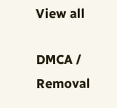View all

DMCA / Removal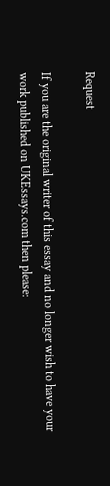Request

If you are the original writer of this essay and no longer wish to have your work published on UKEssays.com then please: